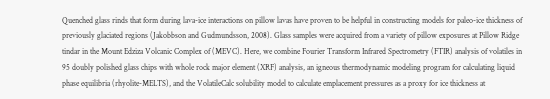Quenched glass rinds that form during lava-ice interactions on pillow lavas have proven to be helpful in constructing models for paleo-ice thickness of previously glaciated regions (Jakobbson and Gudmundsson, 2008). Glass samples were acquired from a variety of pillow exposures at Pillow Ridge tindar in the Mount Edziza Volcanic Complex of (MEVC). Here, we combine Fourier Transform Infrared Spectrometry (FTIR) analysis of volatiles in 95 doubly polished glass chips with whole rock major element (XRF) analysis, an igneous thermodynamic modeling program for calculating liquid phase equilibria (rhyolite-MELTS), and the VolatileCalc solubility model to calculate emplacement pressures as a proxy for ice thickness at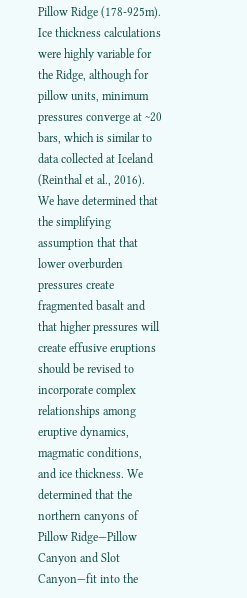Pillow Ridge (178-925m). Ice thickness calculations were highly variable for the Ridge, although for pillow units, minimum pressures converge at ~20 bars, which is similar to data collected at Iceland (Reinthal et al., 2016). We have determined that the simplifying assumption that that lower overburden pressures create fragmented basalt and that higher pressures will create effusive eruptions should be revised to incorporate complex relationships among eruptive dynamics, magmatic conditions, and ice thickness. We determined that the northern canyons of Pillow Ridge—Pillow Canyon and Slot Canyon—fit into the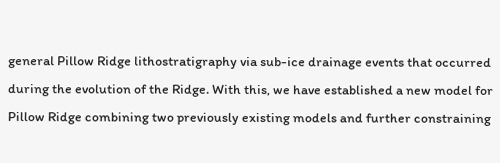general Pillow Ridge lithostratigraphy via sub-ice drainage events that occurred during the evolution of the Ridge. With this, we have established a new model for Pillow Ridge combining two previously existing models and further constraining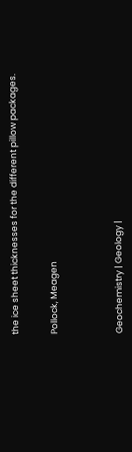the ice sheet thicknesses for the different pillow packages.


Pollock, Meagen




Geochemistry | Geology |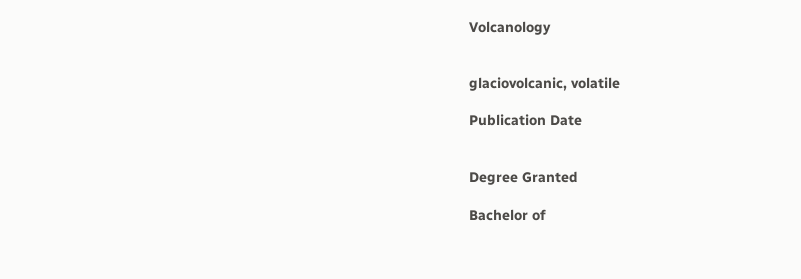Volcanology


glaciovolcanic, volatile

Publication Date


Degree Granted

Bachelor of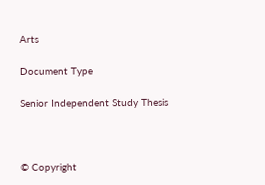Arts

Document Type

Senior Independent Study Thesis



© Copyright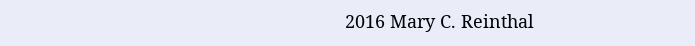2016 Mary C. Reinthal